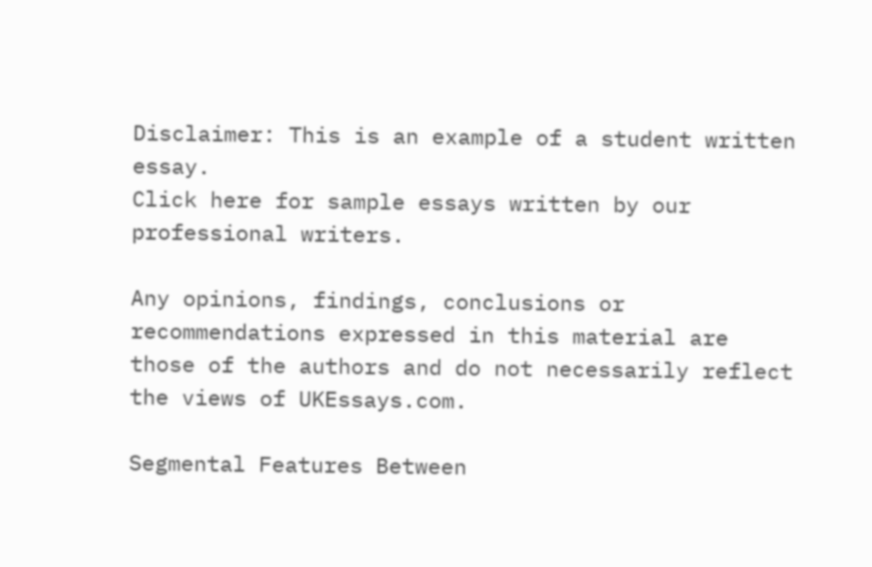Disclaimer: This is an example of a student written essay.
Click here for sample essays written by our professional writers.

Any opinions, findings, conclusions or recommendations expressed in this material are those of the authors and do not necessarily reflect the views of UKEssays.com.

Segmental Features Between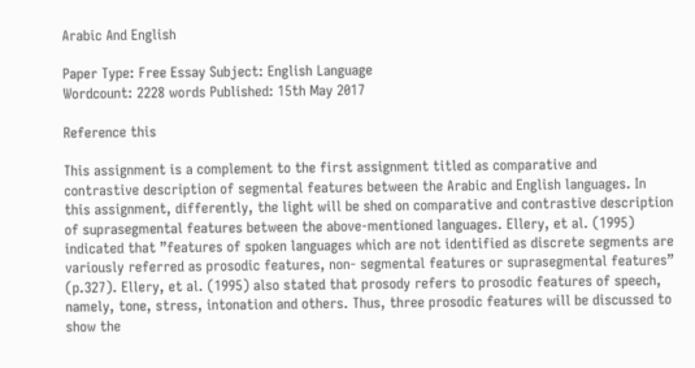Arabic And English

Paper Type: Free Essay Subject: English Language
Wordcount: 2228 words Published: 15th May 2017

Reference this

This assignment is a complement to the first assignment titled as comparative and contrastive description of segmental features between the Arabic and English languages. In this assignment, differently, the light will be shed on comparative and contrastive description of suprasegmental features between the above-mentioned languages. Ellery, et al. (1995) indicated that ”features of spoken languages which are not identified as discrete segments are variously referred as prosodic features, non- segmental features or suprasegmental features” (p.327). Ellery, et al. (1995) also stated that prosody refers to prosodic features of speech, namely, tone, stress, intonation and others. Thus, three prosodic features will be discussed to show the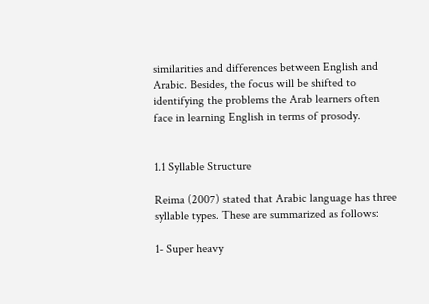similarities and differences between English and Arabic. Besides, the focus will be shifted to identifying the problems the Arab learners often face in learning English in terms of prosody.


1.1 Syllable Structure

Reima (2007) stated that Arabic language has three syllable types. These are summarized as follows:

1- Super heavy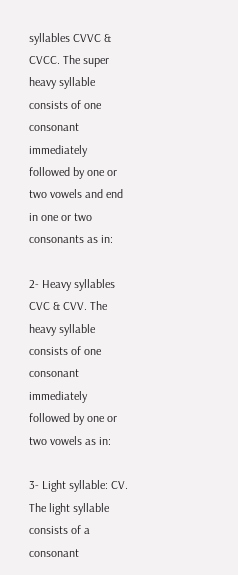syllables CVVC & CVCC. The super heavy syllable consists of one consonant immediately followed by one or two vowels and end in one or two consonants as in:

2- Heavy syllables CVC & CVV. The heavy syllable consists of one consonant immediately followed by one or two vowels as in:

3- Light syllable: CV. The light syllable consists of a consonant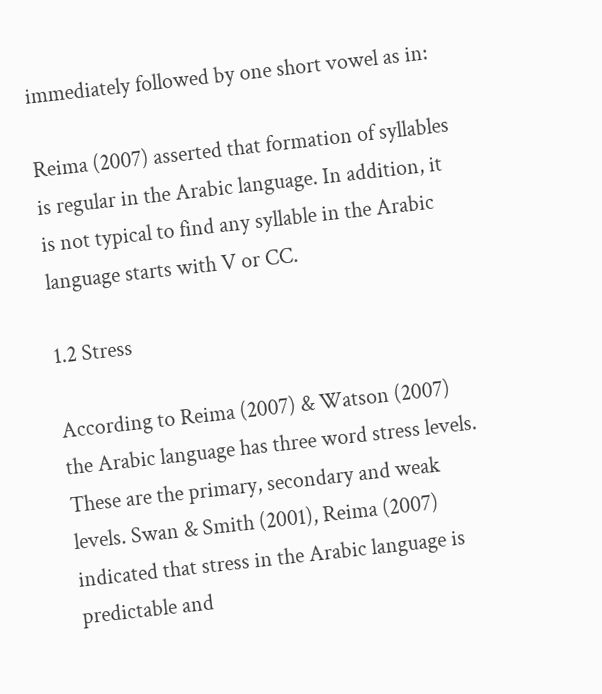immediately followed by one short vowel as in:

Reima (2007) asserted that formation of syllables is regular in the Arabic language. In addition, it is not typical to find any syllable in the Arabic language starts with V or CC.

1.2 Stress

According to Reima (2007) & Watson (2007) the Arabic language has three word stress levels. These are the primary, secondary and weak levels. Swan & Smith (2001), Reima (2007) indicated that stress in the Arabic language is predictable and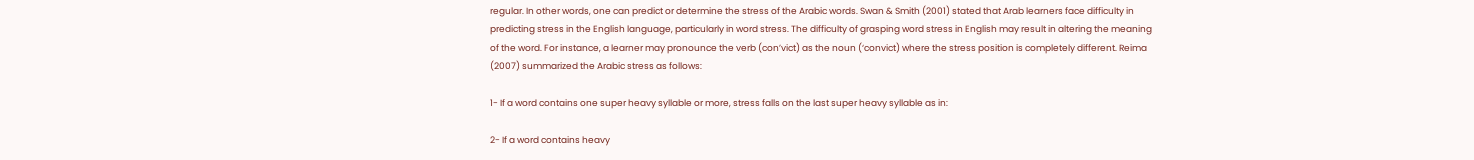regular. In other words, one can predict or determine the stress of the Arabic words. Swan & Smith (2001) stated that Arab learners face difficulty in predicting stress in the English language, particularly in word stress. The difficulty of grasping word stress in English may result in altering the meaning of the word. For instance, a learner may pronounce the verb (con’vict) as the noun (‘convict) where the stress position is completely different. Reima (2007) summarized the Arabic stress as follows:

1- If a word contains one super heavy syllable or more, stress falls on the last super heavy syllable as in:

2- If a word contains heavy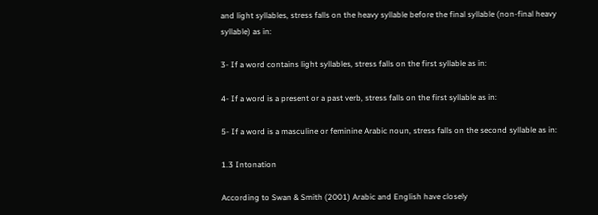and light syllables, stress falls on the heavy syllable before the final syllable (non‐final heavy syllable) as in:

3- If a word contains light syllables, stress falls on the first syllable as in:

4- If a word is a present or a past verb, stress falls on the first syllable as in:

5- If a word is a masculine or feminine Arabic noun, stress falls on the second syllable as in:

1.3 Intonation

According to Swan & Smith (2001) Arabic and English have closely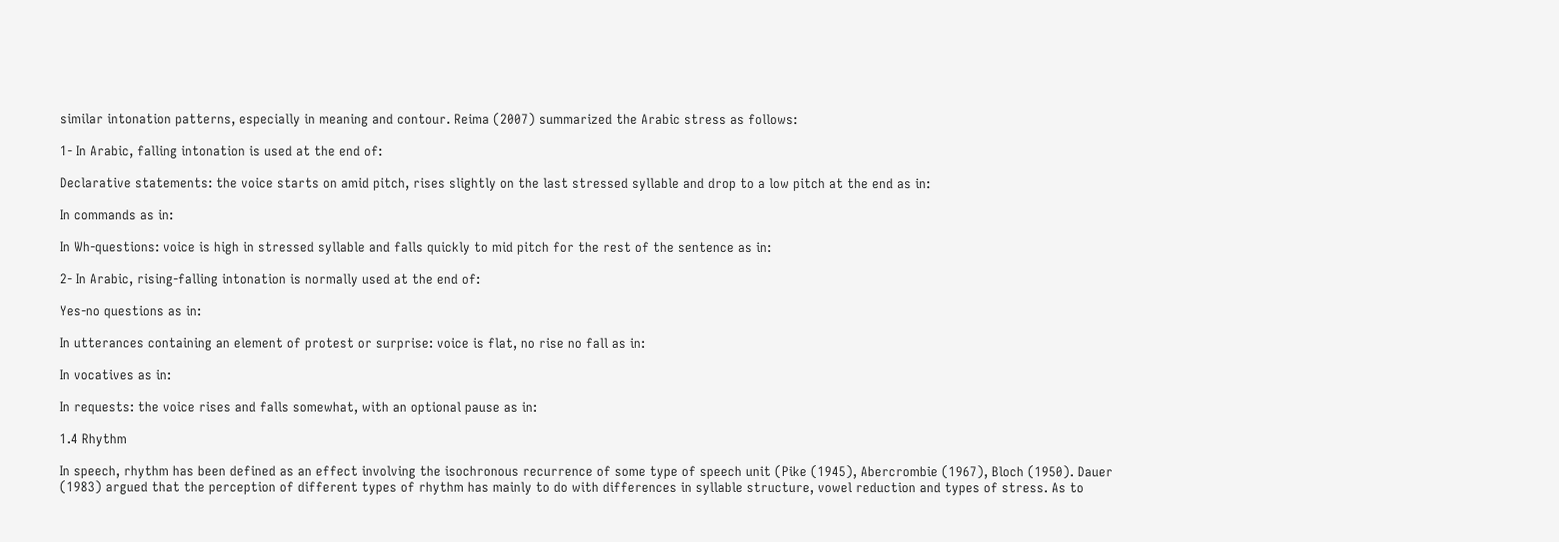similar intonation patterns, especially in meaning and contour. Reima (2007) summarized the Arabic stress as follows:

1- In Arabic, falling intonation is used at the end of:

Declarative statements: the voice starts on amid pitch, rises slightly on the last stressed syllable and drop to a low pitch at the end as in:

In commands as in:

In Wh‐questions: voice is high in stressed syllable and falls quickly to mid pitch for the rest of the sentence as in:

2- In Arabic, rising‐falling intonation is normally used at the end of:

Yes‐no questions as in:

In utterances containing an element of protest or surprise: voice is flat, no rise no fall as in:

In vocatives as in:

In requests: the voice rises and falls somewhat, with an optional pause as in:

1.4 Rhythm

In speech, rhythm has been defined as an effect involving the isochronous recurrence of some type of speech unit (Pike (1945), Abercrombie (1967), Bloch (1950). Dauer (1983) argued that the perception of different types of rhythm has mainly to do with differences in syllable structure, vowel reduction and types of stress. As to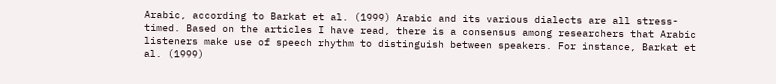Arabic, according to Barkat et al. (1999) Arabic and its various dialects are all stress-timed. Based on the articles I have read, there is a consensus among researchers that Arabic listeners make use of speech rhythm to distinguish between speakers. For instance, Barkat et al. (1999)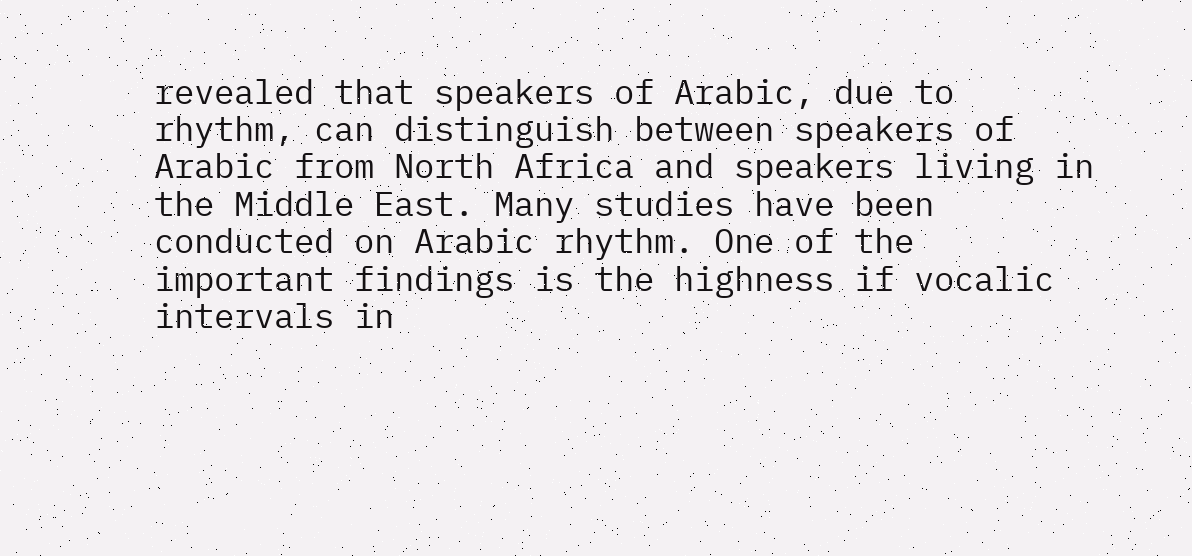revealed that speakers of Arabic, due to rhythm, can distinguish between speakers of Arabic from North Africa and speakers living in the Middle East. Many studies have been conducted on Arabic rhythm. One of the important findings is the highness if vocalic intervals in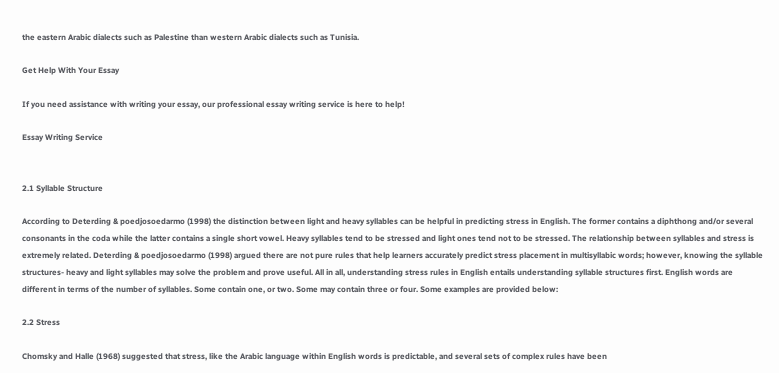the eastern Arabic dialects such as Palestine than western Arabic dialects such as Tunisia.

Get Help With Your Essay

If you need assistance with writing your essay, our professional essay writing service is here to help!

Essay Writing Service


2.1 Syllable Structure

According to Deterding & poedjosoedarmo (1998) the distinction between light and heavy syllables can be helpful in predicting stress in English. The former contains a diphthong and/or several consonants in the coda while the latter contains a single short vowel. Heavy syllables tend to be stressed and light ones tend not to be stressed. The relationship between syllables and stress is extremely related. Deterding & poedjosoedarmo (1998) argued there are not pure rules that help learners accurately predict stress placement in multisyllabic words; however, knowing the syllable structures- heavy and light syllables may solve the problem and prove useful. All in all, understanding stress rules in English entails understanding syllable structures first. English words are different in terms of the number of syllables. Some contain one, or two. Some may contain three or four. Some examples are provided below:

2.2 Stress

Chomsky and Halle (1968) suggested that stress, like the Arabic language within English words is predictable, and several sets of complex rules have been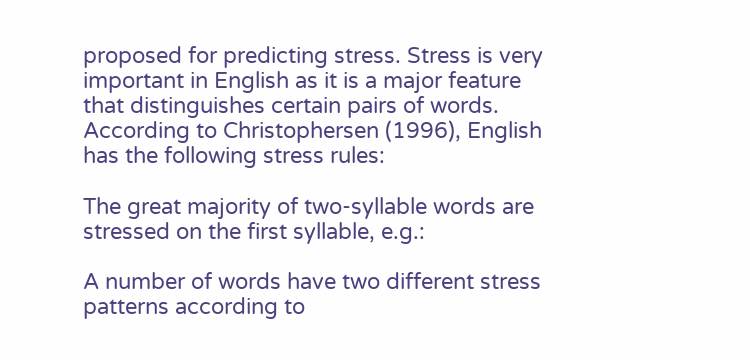proposed for predicting stress. Stress is very important in English as it is a major feature that distinguishes certain pairs of words. According to Christophersen (1996), English has the following stress rules:

The great majority of two‐syllable words are stressed on the first syllable, e.g.:

A number of words have two different stress patterns according to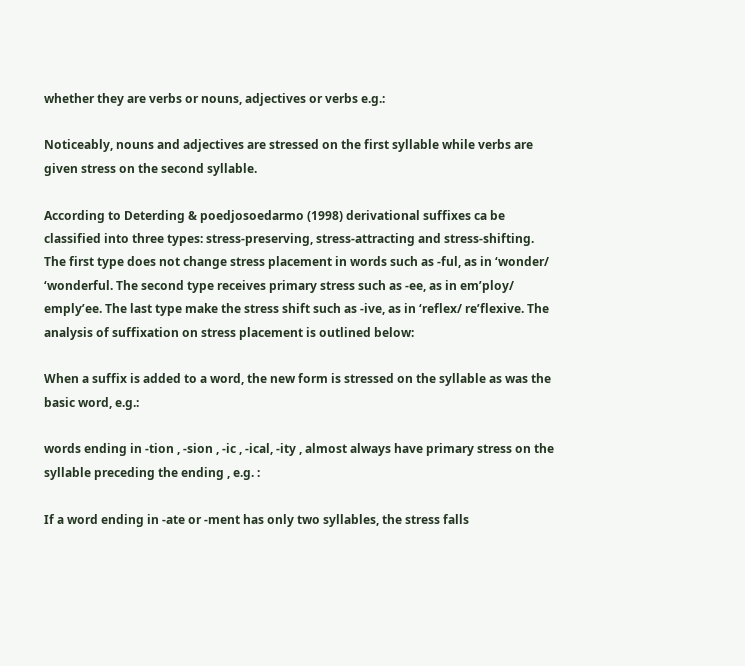whether they are verbs or nouns, adjectives or verbs e.g.:

Noticeably, nouns and adjectives are stressed on the first syllable while verbs are given stress on the second syllable.

According to Deterding & poedjosoedarmo (1998) derivational suffixes ca be classified into three types: stress-preserving, stress-attracting and stress-shifting. The first type does not change stress placement in words such as -ful, as in ‘wonder/ ‘wonderful. The second type receives primary stress such as -ee, as in em’ploy/ emply’ee. The last type make the stress shift such as -ive, as in ‘reflex/ re’flexive. The analysis of suffixation on stress placement is outlined below:

When a suffix is added to a word, the new form is stressed on the syllable as was the basic word, e.g.:

words ending in ‐tion , ‐sion , ‐ic , ‐ical, ‐ity , almost always have primary stress on the syllable preceding the ending , e.g. :

If a word ending in ‐ate or ‐ment has only two syllables, the stress falls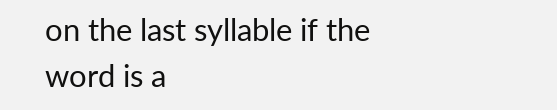on the last syllable if the word is a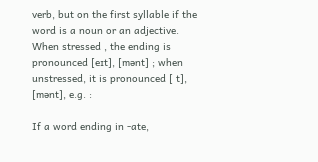verb, but on the first syllable if the word is a noun or an adjective. When stressed , the ending is pronounced [eɪt], [mənt] ; when unstressed, it is pronounced [ t], [mənt], e.g. :

If a word ending in ‐ate,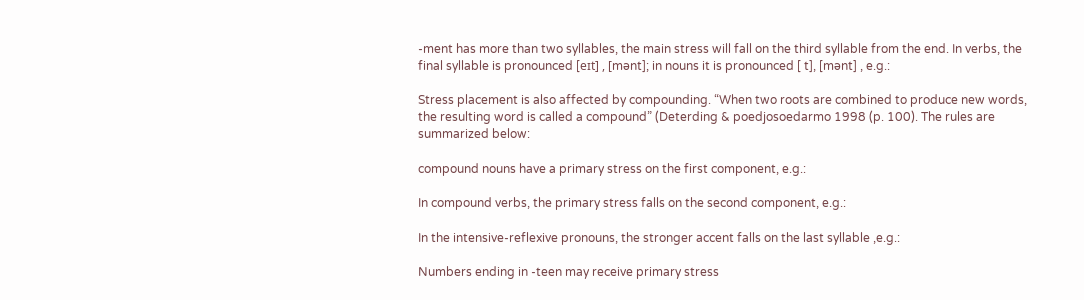‐ment has more than two syllables, the main stress will fall on the third syllable from the end. In verbs, the final syllable is pronounced [eɪt] , [mənt]; in nouns it is pronounced [ t], [mənt] , e.g.:

Stress placement is also affected by compounding. “When two roots are combined to produce new words, the resulting word is called a compound” (Deterding & poedjosoedarmo 1998 (p. 100). The rules are summarized below:

compound nouns have a primary stress on the first component, e.g.:

In compound verbs, the primary stress falls on the second component, e.g.:

In the intensive‐reflexive pronouns, the stronger accent falls on the last syllable ,e.g.:

Numbers ending in ‐teen may receive primary stress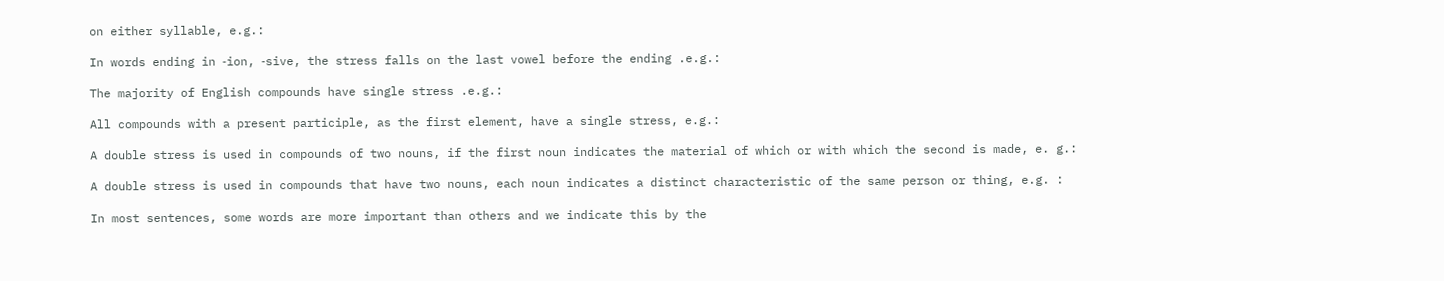on either syllable, e.g.:

In words ending in ‐ion, ‐sive, the stress falls on the last vowel before the ending .e.g.:

The majority of English compounds have single stress .e.g.:

All compounds with a present participle, as the first element, have a single stress, e.g.:

A double stress is used in compounds of two nouns, if the first noun indicates the material of which or with which the second is made, e. g.:

A double stress is used in compounds that have two nouns, each noun indicates a distinct characteristic of the same person or thing, e.g. :

In most sentences, some words are more important than others and we indicate this by the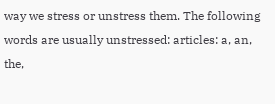way we stress or unstress them. The following words are usually unstressed: articles: a, an, the,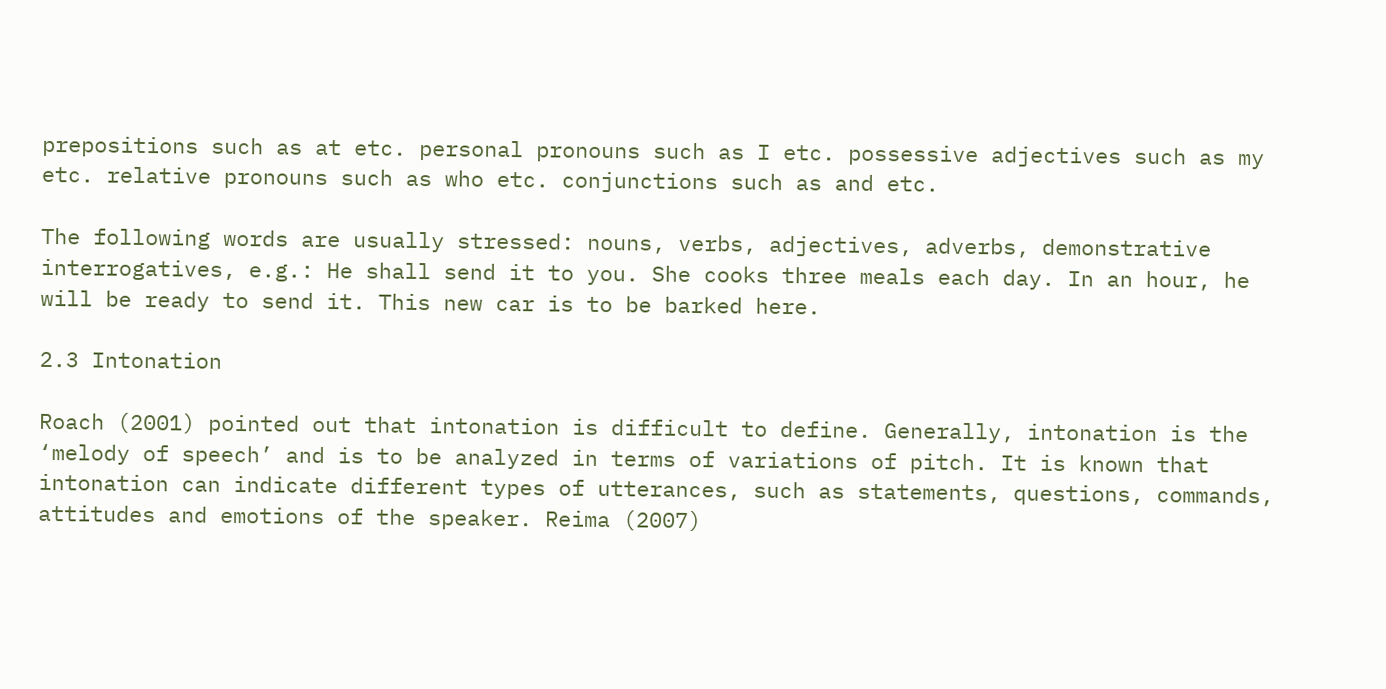prepositions such as at etc. personal pronouns such as I etc. possessive adjectives such as my etc. relative pronouns such as who etc. conjunctions such as and etc.

The following words are usually stressed: nouns, verbs, adjectives, adverbs, demonstrative interrogatives, e.g.: He shall send it to you. She cooks three meals each day. In an hour, he will be ready to send it. This new car is to be barked here.

2.3 Intonation

Roach (2001) pointed out that intonation is difficult to define. Generally, intonation is the ‘melody of speech’ and is to be analyzed in terms of variations of pitch. It is known that intonation can indicate different types of utterances, such as statements, questions, commands, attitudes and emotions of the speaker. Reima (2007)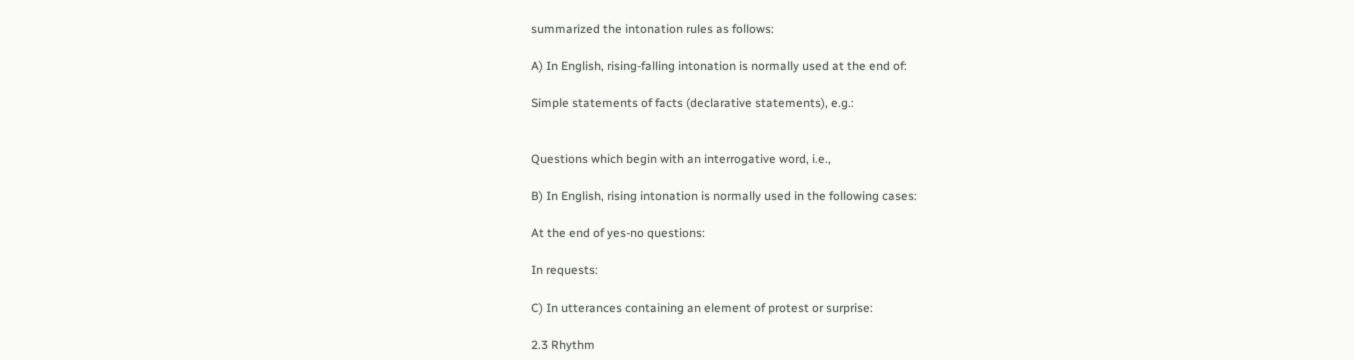summarized the intonation rules as follows:

A) In English, rising‐falling intonation is normally used at the end of:

Simple statements of facts (declarative statements), e.g.:


Questions which begin with an interrogative word, i.e.,

B) In English, rising intonation is normally used in the following cases:

At the end of yes‐no questions:

In requests:

C) In utterances containing an element of protest or surprise:

2.3 Rhythm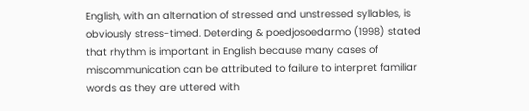English, with an alternation of stressed and unstressed syllables, is obviously stress-timed. Deterding & poedjosoedarmo (1998) stated that rhythm is important in English because many cases of miscommunication can be attributed to failure to interpret familiar words as they are uttered with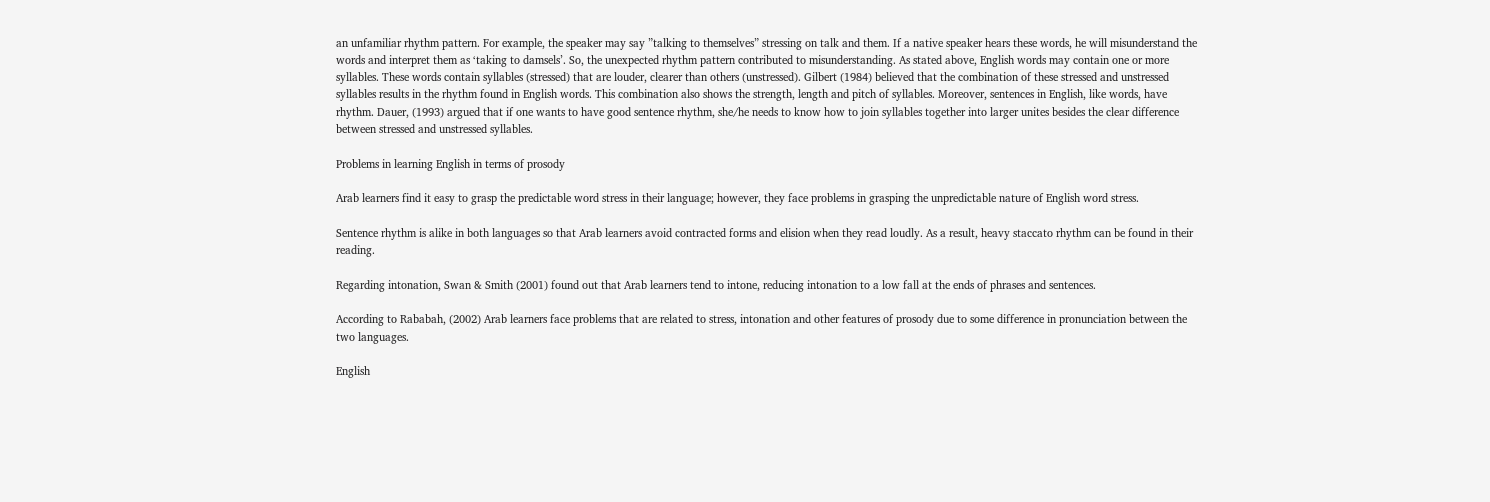an unfamiliar rhythm pattern. For example, the speaker may say ”talking to themselves” stressing on talk and them. If a native speaker hears these words, he will misunderstand the words and interpret them as ‘taking to damsels’. So, the unexpected rhythm pattern contributed to misunderstanding. As stated above, English words may contain one or more syllables. These words contain syllables (stressed) that are louder, clearer than others (unstressed). Gilbert (1984) believed that the combination of these stressed and unstressed syllables results in the rhythm found in English words. This combination also shows the strength, length and pitch of syllables. Moreover, sentences in English, like words, have rhythm. Dauer, (1993) argued that if one wants to have good sentence rhythm, she/he needs to know how to join syllables together into larger unites besides the clear difference between stressed and unstressed syllables.

Problems in learning English in terms of prosody

Arab learners find it easy to grasp the predictable word stress in their language; however, they face problems in grasping the unpredictable nature of English word stress.

Sentence rhythm is alike in both languages so that Arab learners avoid contracted forms and elision when they read loudly. As a result, heavy staccato rhythm can be found in their reading.

Regarding intonation, Swan & Smith (2001) found out that Arab learners tend to intone, reducing intonation to a low fall at the ends of phrases and sentences.

According to Rababah, (2002) Arab learners face problems that are related to stress, intonation and other features of prosody due to some difference in pronunciation between the two languages.

English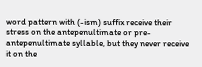word pattern with (-ism) suffix receive their stress on the antepenultimate or pre- antepenultimate syllable, but they never receive it on the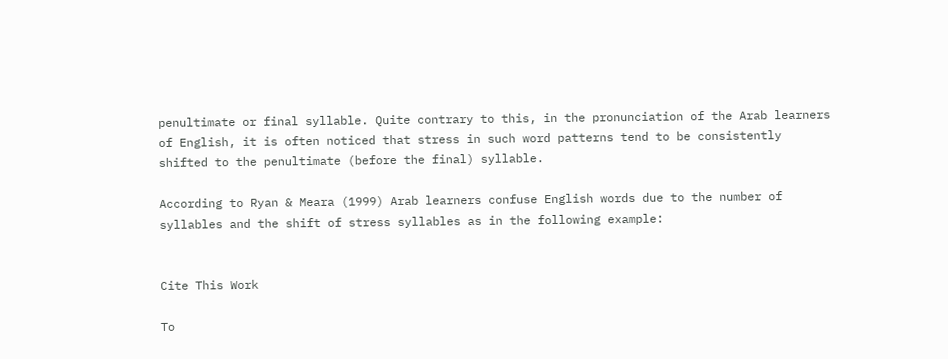penultimate or final syllable. Quite contrary to this, in the pronunciation of the Arab learners of English, it is often noticed that stress in such word patterns tend to be consistently shifted to the penultimate (before the final) syllable.

According to Ryan & Meara (1999) Arab learners confuse English words due to the number of syllables and the shift of stress syllables as in the following example:


Cite This Work

To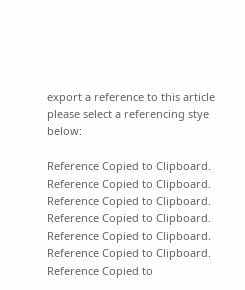export a reference to this article please select a referencing stye below:

Reference Copied to Clipboard.
Reference Copied to Clipboard.
Reference Copied to Clipboard.
Reference Copied to Clipboard.
Reference Copied to Clipboard.
Reference Copied to Clipboard.
Reference Copied to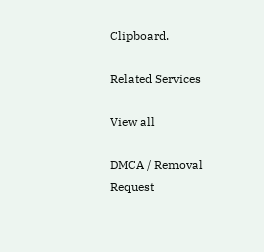Clipboard.

Related Services

View all

DMCA / Removal Request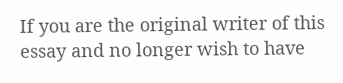If you are the original writer of this essay and no longer wish to have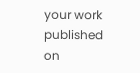your work published on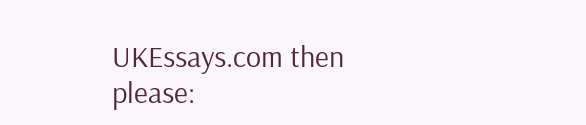UKEssays.com then please: